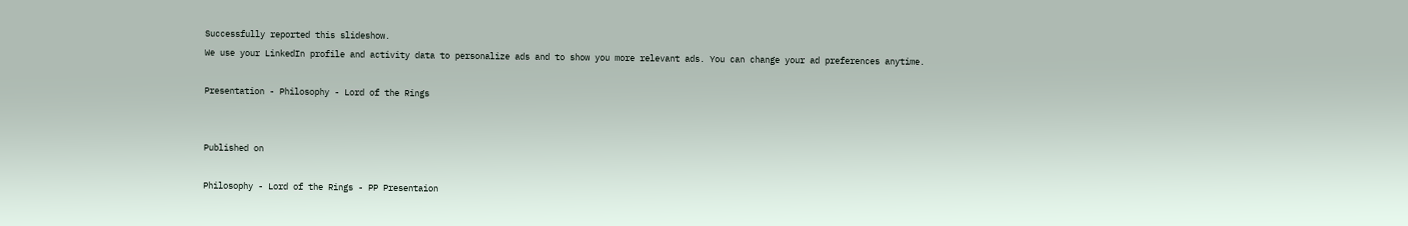Successfully reported this slideshow.
We use your LinkedIn profile and activity data to personalize ads and to show you more relevant ads. You can change your ad preferences anytime.

Presentation - Philosophy - Lord of the Rings


Published on

Philosophy - Lord of the Rings - PP Presentaion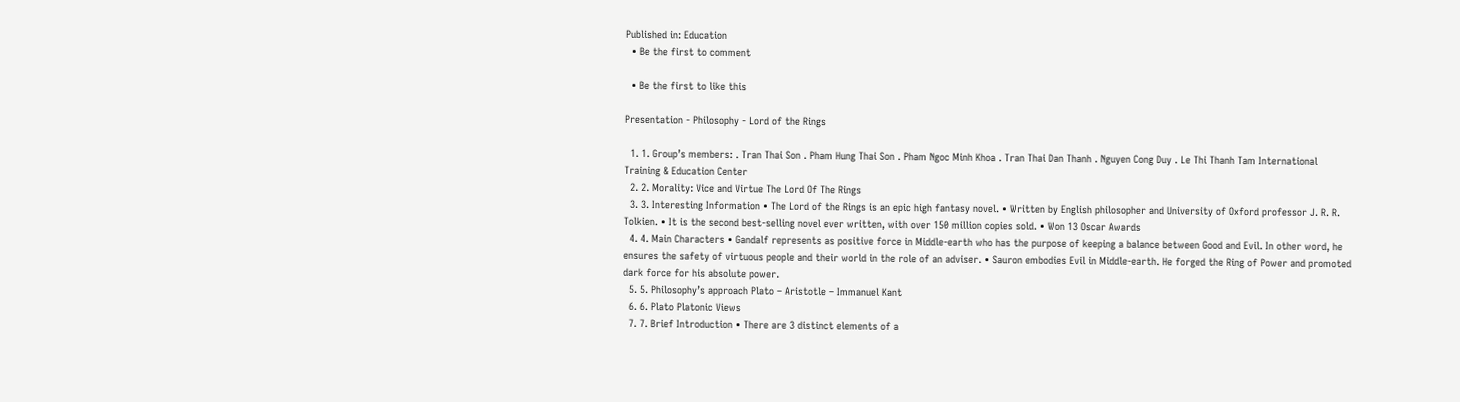Published in: Education
  • Be the first to comment

  • Be the first to like this

Presentation - Philosophy - Lord of the Rings

  1. 1. Group’s members: . Tran Thai Son . Pham Hung Thai Son . Pham Ngoc Minh Khoa . Tran Thai Dan Thanh . Nguyen Cong Duy . Le Thi Thanh Tam International Training & Education Center
  2. 2. Morality: Vice and Virtue The Lord Of The Rings
  3. 3. Interesting Information • The Lord of the Rings is an epic high fantasy novel. • Written by English philosopher and University of Oxford professor J. R. R. Tolkien. • It is the second best-selling novel ever written, with over 150 million copies sold. • Won 13 Oscar Awards
  4. 4. Main Characters • Gandalf represents as positive force in Middle-earth who has the purpose of keeping a balance between Good and Evil. In other word, he ensures the safety of virtuous people and their world in the role of an adviser. • Sauron embodies Evil in Middle-earth. He forged the Ring of Power and promoted dark force for his absolute power.
  5. 5. Philosophy’s approach Plato – Aristotle – Immanuel Kant
  6. 6. Plato Platonic Views
  7. 7. Brief Introduction • There are 3 distinct elements of a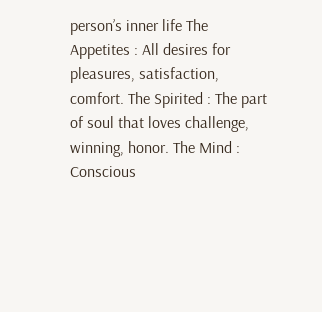person’s inner life The Appetites : All desires for pleasures, satisfaction, comfort. The Spirited : The part of soul that loves challenge, winning, honor. The Mind : Conscious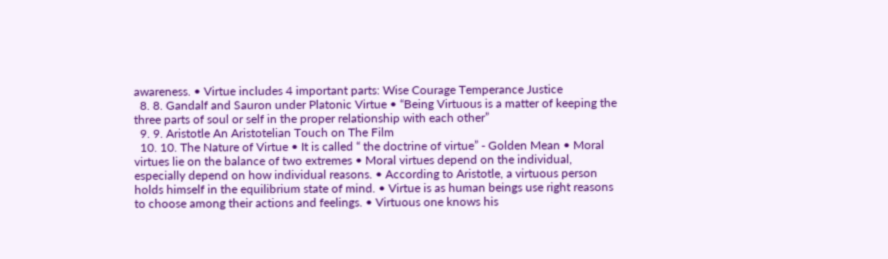awareness. • Virtue includes 4 important parts: Wise Courage Temperance Justice
  8. 8. Gandalf and Sauron under Platonic Virtue • “Being Virtuous is a matter of keeping the three parts of soul or self in the proper relationship with each other”
  9. 9. Aristotle An Aristotelian Touch on The Film
  10. 10. The Nature of Virtue • It is called “ the doctrine of virtue” - Golden Mean • Moral virtues lie on the balance of two extremes • Moral virtues depend on the individual, especially depend on how individual reasons. • According to Aristotle, a virtuous person holds himself in the equilibrium state of mind. • Virtue is as human beings use right reasons to choose among their actions and feelings. • Virtuous one knows his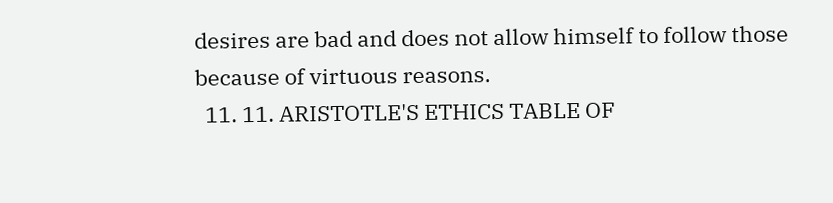desires are bad and does not allow himself to follow those because of virtuous reasons.
  11. 11. ARISTOTLE'S ETHICS TABLE OF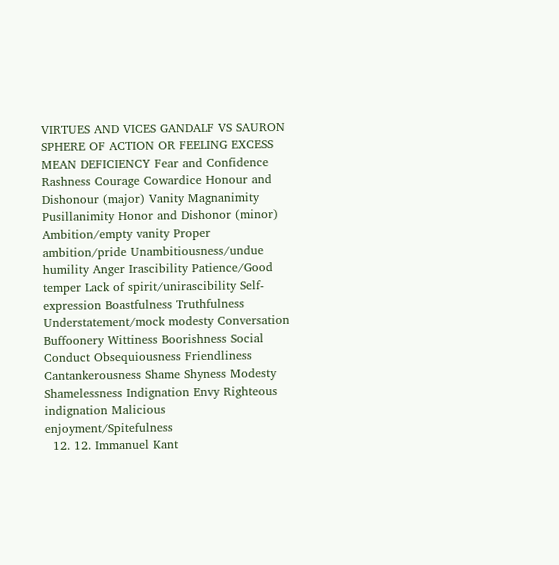VIRTUES AND VICES GANDALF VS SAURON SPHERE OF ACTION OR FEELING EXCESS MEAN DEFICIENCY Fear and Confidence Rashness Courage Cowardice Honour and Dishonour (major) Vanity Magnanimity Pusillanimity Honor and Dishonor (minor) Ambition/empty vanity Proper ambition/pride Unambitiousness/undue humility Anger Irascibility Patience/Good temper Lack of spirit/unirascibility Self-expression Boastfulness Truthfulness Understatement/mock modesty Conversation Buffoonery Wittiness Boorishness Social Conduct Obsequiousness Friendliness Cantankerousness Shame Shyness Modesty Shamelessness Indignation Envy Righteous indignation Malicious enjoyment/Spitefulness
  12. 12. Immanuel Kant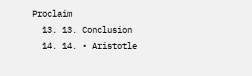Proclaim
  13. 13. Conclusion
  14. 14. • Aristotle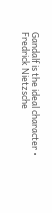Gandalf is the ideal character • Fredrick Nietzsche